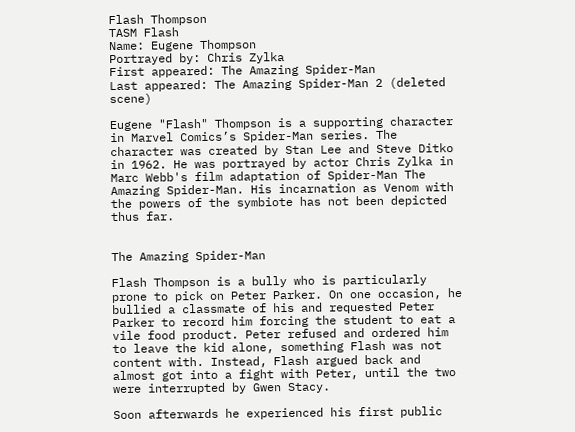Flash Thompson
TASM Flash
Name: Eugene Thompson
Portrayed by: Chris Zylka
First appeared: The Amazing Spider-Man
Last appeared: The Amazing Spider-Man 2 (deleted scene)

Eugene "Flash" Thompson is a supporting character in Marvel Comics’s Spider-Man series. The character was created by Stan Lee and Steve Ditko in 1962. He was portrayed by actor Chris Zylka in Marc Webb's film adaptation of Spider-Man The Amazing Spider-Man. His incarnation as Venom with the powers of the symbiote has not been depicted thus far.


The Amazing Spider-Man

Flash Thompson is a bully who is particularly prone to pick on Peter Parker. On one occasion, he bullied a classmate of his and requested Peter Parker to record him forcing the student to eat a vile food product. Peter refused and ordered him to leave the kid alone, something Flash was not content with. Instead, Flash argued back and almost got into a fight with Peter, until the two were interrupted by Gwen Stacy.

Soon afterwards he experienced his first public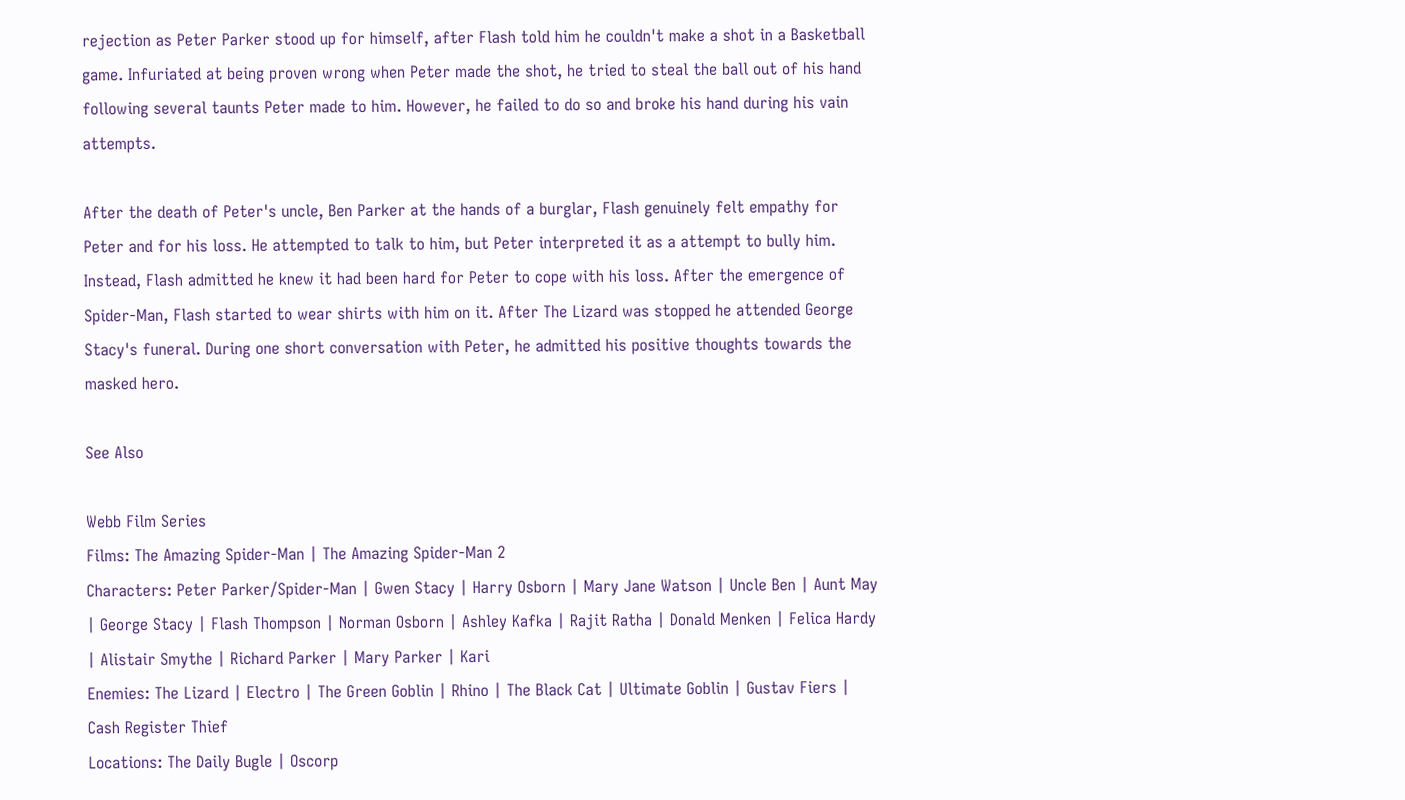rejection as Peter Parker stood up for himself, after Flash told him he couldn't make a shot in a Basketball game. Infuriated at being proven wrong when Peter made the shot, he tried to steal the ball out of his hand following several taunts Peter made to him. However, he failed to do so and broke his hand during his vain attempts.

After the death of Peter's uncle, Ben Parker at the hands of a burglar, Flash genuinely felt empathy for Peter and for his loss. He attempted to talk to him, but Peter interpreted it as a attempt to bully him. Instead, Flash admitted he knew it had been hard for Peter to cope with his loss. After the emergence of Spider-Man, Flash started to wear shirts with him on it. After The Lizard was stopped he attended George Stacy's funeral. During one short conversation with Peter, he admitted his positive thoughts towards the masked hero.

See Also

Webb Film Series
Films: The Amazing Spider-Man | The Amazing Spider-Man 2
Characters: Peter Parker/Spider-Man | Gwen Stacy | Harry Osborn | Mary Jane Watson | Uncle Ben | Aunt May | George Stacy | Flash Thompson | Norman Osborn | Ashley Kafka | Rajit Ratha | Donald Menken | Felica Hardy | Alistair Smythe | Richard Parker | Mary Parker | Kari
Enemies: The Lizard | Electro | The Green Goblin | Rhino | The Black Cat | Ultimate Goblin | Gustav Fiers | Cash Register Thief
Locations: The Daily Bugle | Oscorp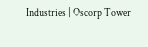Industries | Oscorp Tower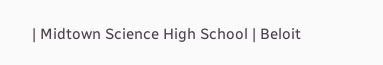| Midtown Science High School | Beloit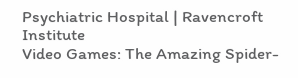Psychiatric Hospital | Ravencroft Institute
Video Games: The Amazing Spider-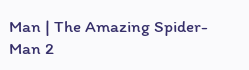Man | The Amazing Spider-Man 2